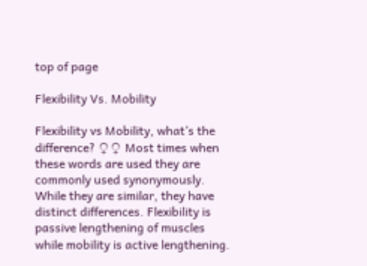top of page

Flexibility Vs. Mobility

Flexibility vs Mobility, what’s the difference? ♀♀ Most times when these words are used they are commonly used synonymously. While they are similar, they have distinct differences. Flexibility is passive lengthening of muscles while mobility is active lengthening.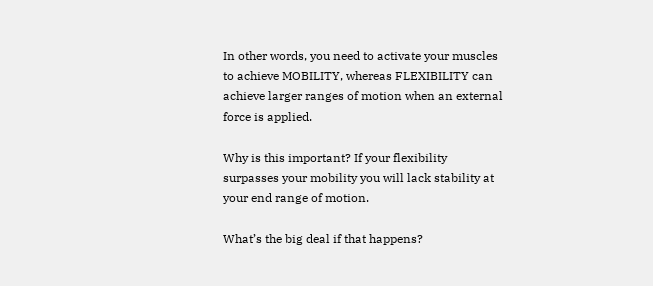In other words, you need to activate your muscles to achieve MOBILITY, whereas FLEXIBILITY can achieve larger ranges of motion when an external force is applied.

Why is this important? If your flexibility surpasses your mobility you will lack stability at your end range of motion.

What’s the big deal if that happens?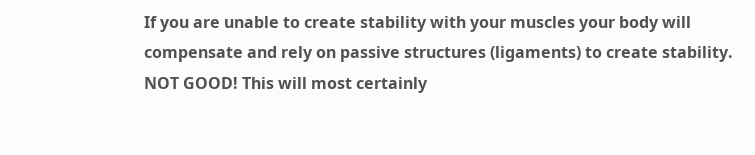If you are unable to create stability with your muscles your body will compensate and rely on passive structures (ligaments) to create stability. NOT GOOD! This will most certainly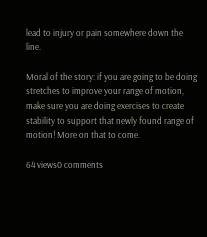lead to injury or pain somewhere down the line.

Moral of the story: if you are going to be doing stretches to improve your range of motion, make sure you are doing exercises to create stability to support that newly found range of motion! More on that to come.

64 views0 comments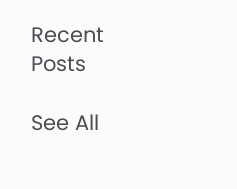Recent Posts

See All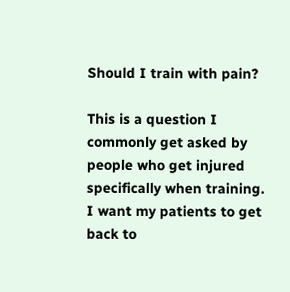Should I train with pain?

This is a question I commonly get asked by people who get injured specifically when training. I want my patients to get back to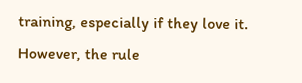training, especially if they love it. However, the rule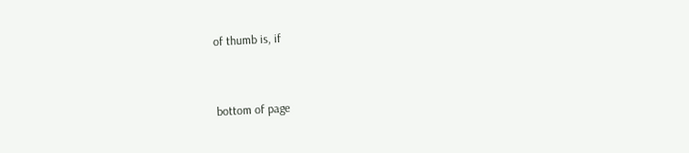of thumb is, if


bottom of page